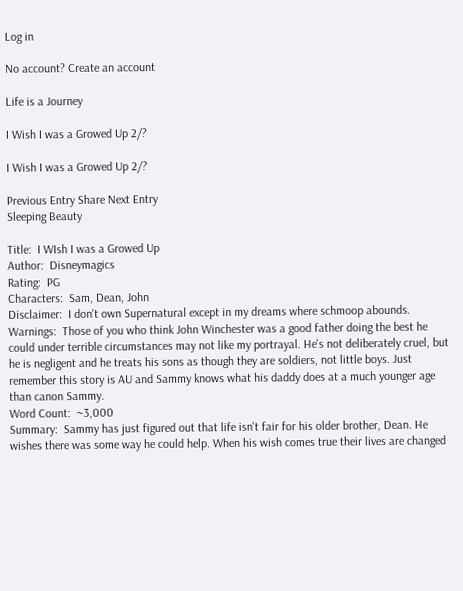Log in

No account? Create an account

Life is a Journey

I Wish I was a Growed Up 2/?

I Wish I was a Growed Up 2/?

Previous Entry Share Next Entry
Sleeping Beauty

Title:  I WIsh I was a Growed Up
Author:  Disneymagics
Rating:  PG
Characters:  Sam, Dean, John
Disclaimer:  I don't own Supernatural except in my dreams where schmoop abounds.
Warnings:  Those of you who think John Winchester was a good father doing the best he could under terrible circumstances may not like my portrayal. He's not deliberately cruel, but he is negligent and he treats his sons as though they are soldiers, not little boys. Just remember this story is AU and Sammy knows what his daddy does at a much younger age than canon Sammy.
Word Count:  ~3,000
Summary:  Sammy has just figured out that life isn't fair for his older brother, Dean. He wishes there was some way he could help. When his wish comes true their lives are changed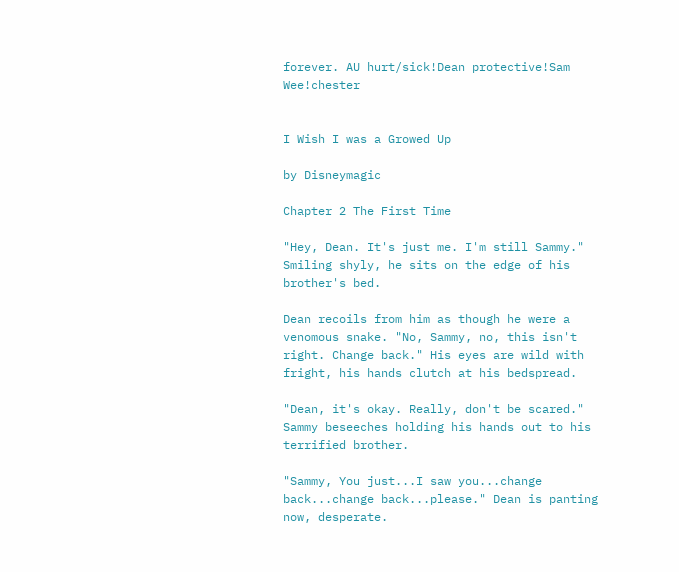forever. AU hurt/sick!Dean protective!Sam Wee!chester


I Wish I was a Growed Up

by Disneymagic

Chapter 2 The First Time

"Hey, Dean. It's just me. I'm still Sammy." Smiling shyly, he sits on the edge of his brother's bed.

Dean recoils from him as though he were a venomous snake. "No, Sammy, no, this isn't right. Change back." His eyes are wild with fright, his hands clutch at his bedspread.

"Dean, it's okay. Really, don't be scared." Sammy beseeches holding his hands out to his terrified brother.

"Sammy, You just...I saw you...change back...change back...please." Dean is panting now, desperate.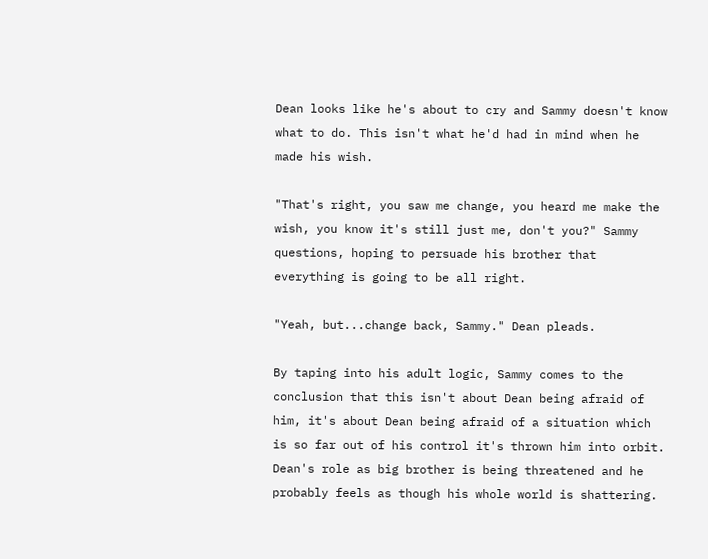Dean looks like he's about to cry and Sammy doesn't know what to do. This isn't what he'd had in mind when he made his wish.

"That's right, you saw me change, you heard me make the wish, you know it's still just me, don't you?" Sammy questions, hoping to persuade his brother that everything is going to be all right.

"Yeah, but...change back, Sammy." Dean pleads.

By taping into his adult logic, Sammy comes to the conclusion that this isn't about Dean being afraid of him, it's about Dean being afraid of a situation which is so far out of his control it's thrown him into orbit. Dean's role as big brother is being threatened and he probably feels as though his whole world is shattering.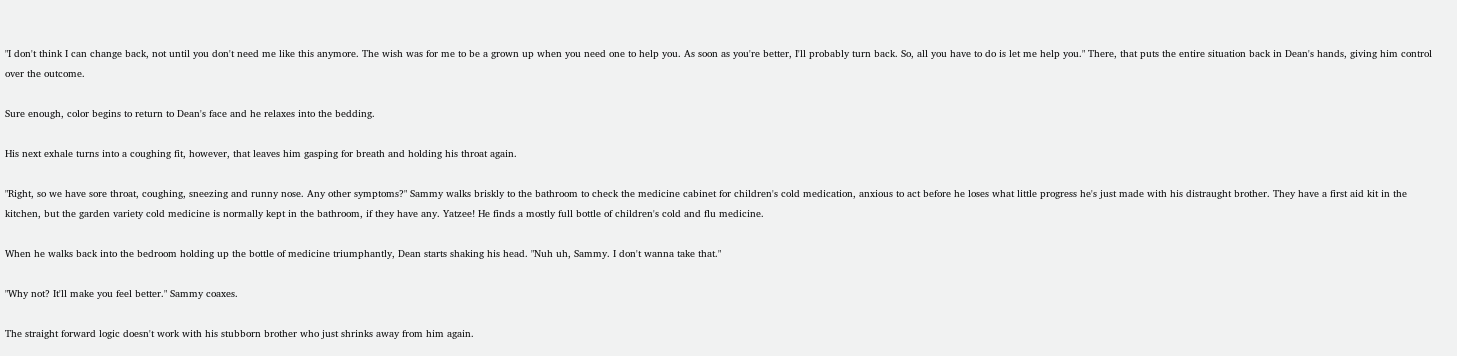"I don't think I can change back, not until you don't need me like this anymore. The wish was for me to be a grown up when you need one to help you. As soon as you're better, I'll probably turn back. So, all you have to do is let me help you." There, that puts the entire situation back in Dean's hands, giving him control over the outcome.

Sure enough, color begins to return to Dean's face and he relaxes into the bedding.

His next exhale turns into a coughing fit, however, that leaves him gasping for breath and holding his throat again.

"Right, so we have sore throat, coughing, sneezing and runny nose. Any other symptoms?" Sammy walks briskly to the bathroom to check the medicine cabinet for children's cold medication, anxious to act before he loses what little progress he's just made with his distraught brother. They have a first aid kit in the kitchen, but the garden variety cold medicine is normally kept in the bathroom, if they have any. Yatzee! He finds a mostly full bottle of children's cold and flu medicine.

When he walks back into the bedroom holding up the bottle of medicine triumphantly, Dean starts shaking his head. "Nuh uh, Sammy. I don't wanna take that."

"Why not? It'll make you feel better." Sammy coaxes.

The straight forward logic doesn't work with his stubborn brother who just shrinks away from him again.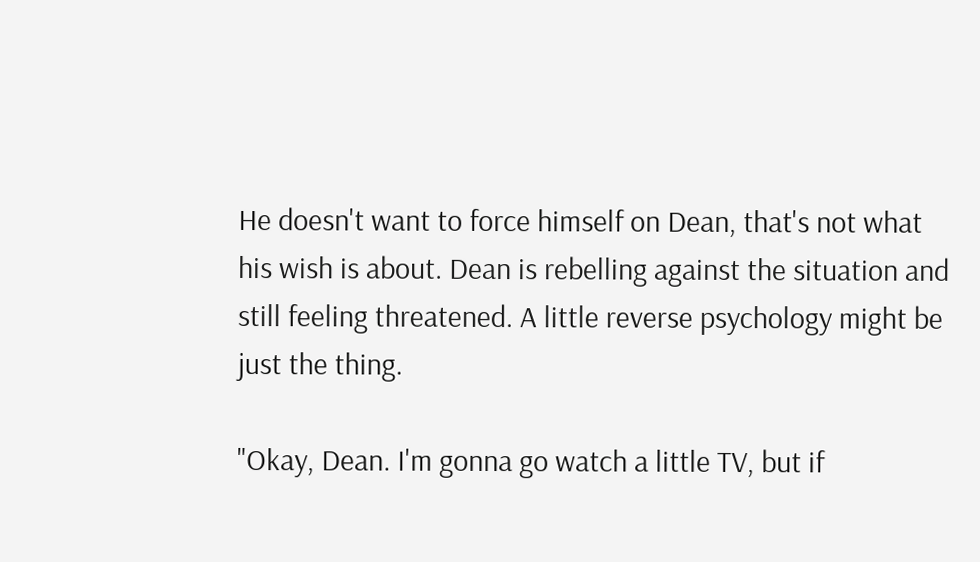He doesn't want to force himself on Dean, that's not what his wish is about. Dean is rebelling against the situation and still feeling threatened. A little reverse psychology might be just the thing.

"Okay, Dean. I'm gonna go watch a little TV, but if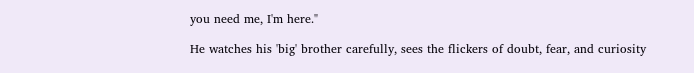you need me, I'm here."

He watches his 'big' brother carefully, sees the flickers of doubt, fear, and curiosity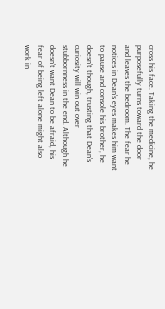cross his face. Taking the medicine, he purposefully turns toward the door and leaves the bedroom. The fear he notices in Dean's eyes makes him want to pause and console his brother, he doesn't though, trusting that Dean's curiosity will win out over stubbornness in the end. Although he doesn't want Dean to be afraid, his fear of being left alone might also work in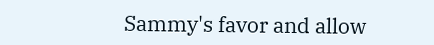Sammy's favor and allow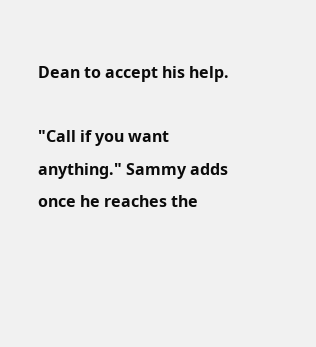Dean to accept his help.

"Call if you want anything." Sammy adds once he reaches the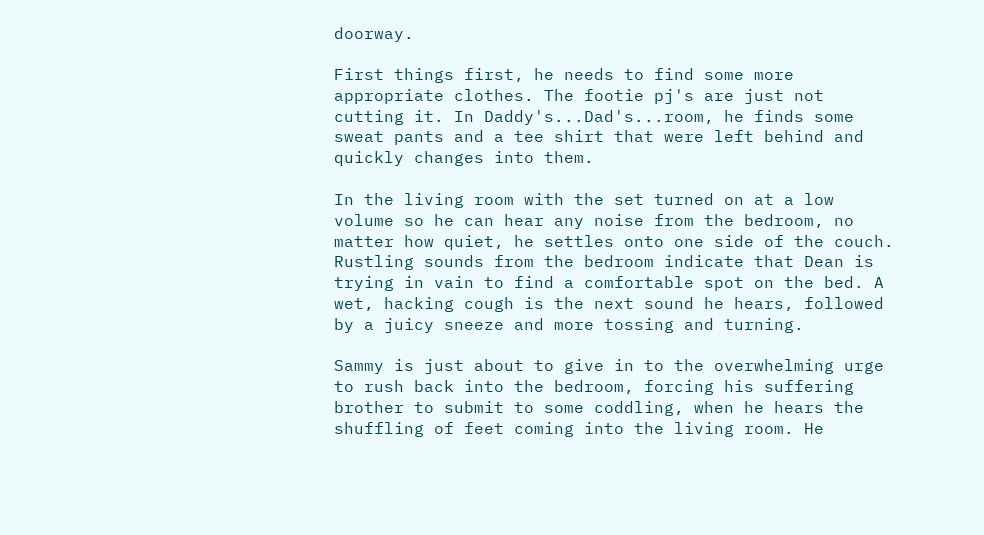doorway.

First things first, he needs to find some more appropriate clothes. The footie pj's are just not cutting it. In Daddy's...Dad's...room, he finds some sweat pants and a tee shirt that were left behind and quickly changes into them.

In the living room with the set turned on at a low volume so he can hear any noise from the bedroom, no matter how quiet, he settles onto one side of the couch. Rustling sounds from the bedroom indicate that Dean is trying in vain to find a comfortable spot on the bed. A wet, hacking cough is the next sound he hears, followed by a juicy sneeze and more tossing and turning.

Sammy is just about to give in to the overwhelming urge to rush back into the bedroom, forcing his suffering brother to submit to some coddling, when he hears the shuffling of feet coming into the living room. He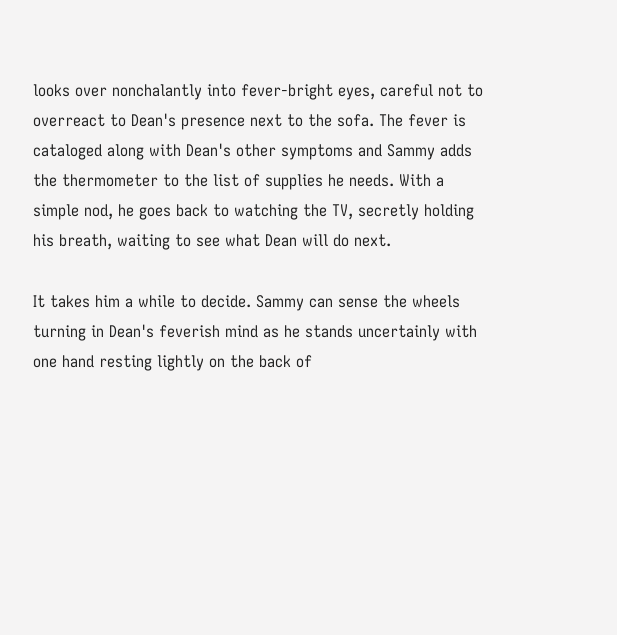looks over nonchalantly into fever-bright eyes, careful not to overreact to Dean's presence next to the sofa. The fever is cataloged along with Dean's other symptoms and Sammy adds the thermometer to the list of supplies he needs. With a simple nod, he goes back to watching the TV, secretly holding his breath, waiting to see what Dean will do next.

It takes him a while to decide. Sammy can sense the wheels turning in Dean's feverish mind as he stands uncertainly with one hand resting lightly on the back of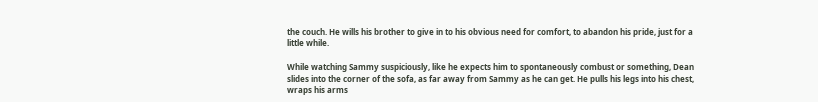the couch. He wills his brother to give in to his obvious need for comfort, to abandon his pride, just for a little while.

While watching Sammy suspiciously, like he expects him to spontaneously combust or something, Dean slides into the corner of the sofa, as far away from Sammy as he can get. He pulls his legs into his chest, wraps his arms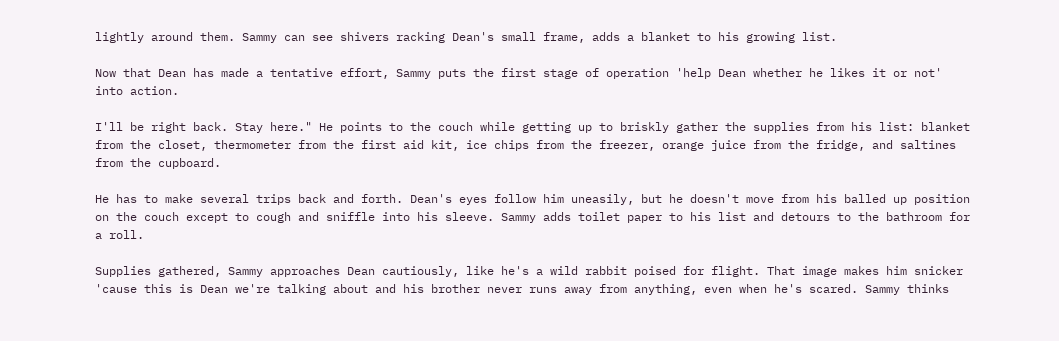lightly around them. Sammy can see shivers racking Dean's small frame, adds a blanket to his growing list.

Now that Dean has made a tentative effort, Sammy puts the first stage of operation 'help Dean whether he likes it or not' into action.

I'll be right back. Stay here." He points to the couch while getting up to briskly gather the supplies from his list: blanket from the closet, thermometer from the first aid kit, ice chips from the freezer, orange juice from the fridge, and saltines from the cupboard.

He has to make several trips back and forth. Dean's eyes follow him uneasily, but he doesn't move from his balled up position on the couch except to cough and sniffle into his sleeve. Sammy adds toilet paper to his list and detours to the bathroom for a roll.

Supplies gathered, Sammy approaches Dean cautiously, like he's a wild rabbit poised for flight. That image makes him snicker 'cause this is Dean we're talking about and his brother never runs away from anything, even when he's scared. Sammy thinks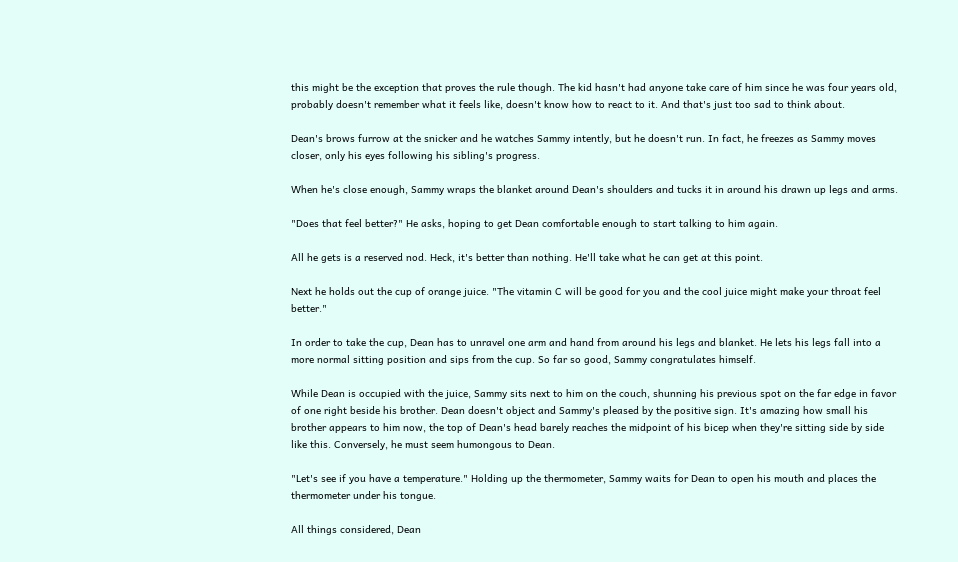this might be the exception that proves the rule though. The kid hasn't had anyone take care of him since he was four years old, probably doesn't remember what it feels like, doesn't know how to react to it. And that's just too sad to think about.

Dean's brows furrow at the snicker and he watches Sammy intently, but he doesn't run. In fact, he freezes as Sammy moves closer, only his eyes following his sibling's progress.

When he's close enough, Sammy wraps the blanket around Dean's shoulders and tucks it in around his drawn up legs and arms.

"Does that feel better?" He asks, hoping to get Dean comfortable enough to start talking to him again.

All he gets is a reserved nod. Heck, it's better than nothing. He'll take what he can get at this point.

Next he holds out the cup of orange juice. "The vitamin C will be good for you and the cool juice might make your throat feel better."

In order to take the cup, Dean has to unravel one arm and hand from around his legs and blanket. He lets his legs fall into a more normal sitting position and sips from the cup. So far so good, Sammy congratulates himself.

While Dean is occupied with the juice, Sammy sits next to him on the couch, shunning his previous spot on the far edge in favor of one right beside his brother. Dean doesn't object and Sammy's pleased by the positive sign. It's amazing how small his brother appears to him now, the top of Dean's head barely reaches the midpoint of his bicep when they're sitting side by side like this. Conversely, he must seem humongous to Dean.

"Let's see if you have a temperature." Holding up the thermometer, Sammy waits for Dean to open his mouth and places the thermometer under his tongue.

All things considered, Dean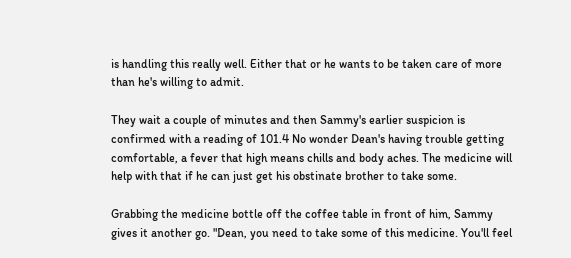is handling this really well. Either that or he wants to be taken care of more than he's willing to admit.

They wait a couple of minutes and then Sammy's earlier suspicion is confirmed with a reading of 101.4 No wonder Dean's having trouble getting comfortable, a fever that high means chills and body aches. The medicine will help with that if he can just get his obstinate brother to take some.

Grabbing the medicine bottle off the coffee table in front of him, Sammy gives it another go. "Dean, you need to take some of this medicine. You'll feel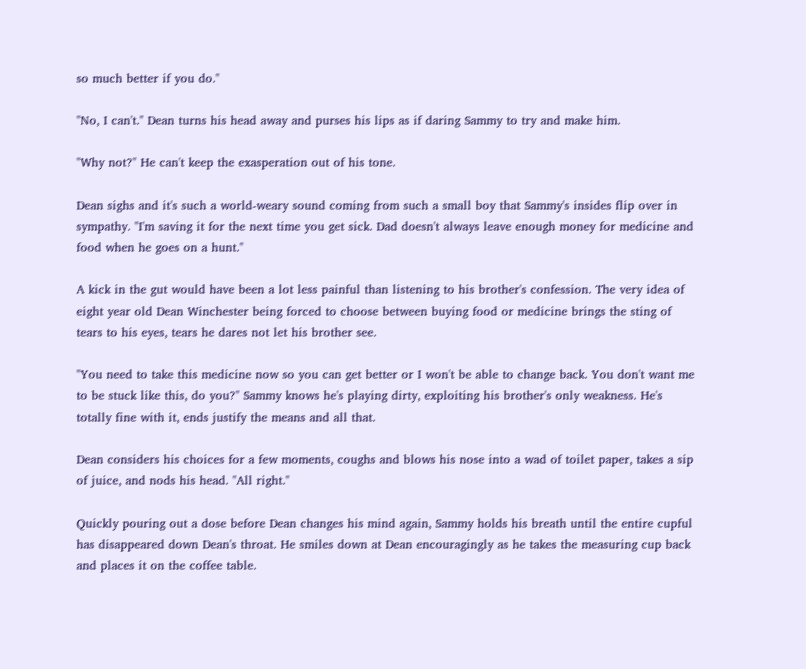so much better if you do."

"No, I can't." Dean turns his head away and purses his lips as if daring Sammy to try and make him.

"Why not?" He can't keep the exasperation out of his tone.

Dean sighs and it's such a world-weary sound coming from such a small boy that Sammy's insides flip over in sympathy. "I'm saving it for the next time you get sick. Dad doesn't always leave enough money for medicine and food when he goes on a hunt."

A kick in the gut would have been a lot less painful than listening to his brother's confession. The very idea of eight year old Dean Winchester being forced to choose between buying food or medicine brings the sting of tears to his eyes, tears he dares not let his brother see.

"You need to take this medicine now so you can get better or I won't be able to change back. You don't want me to be stuck like this, do you?" Sammy knows he's playing dirty, exploiting his brother's only weakness. He's totally fine with it, ends justify the means and all that.

Dean considers his choices for a few moments, coughs and blows his nose into a wad of toilet paper, takes a sip of juice, and nods his head. "All right."

Quickly pouring out a dose before Dean changes his mind again, Sammy holds his breath until the entire cupful has disappeared down Dean's throat. He smiles down at Dean encouragingly as he takes the measuring cup back and places it on the coffee table.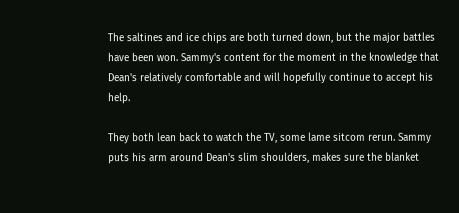The saltines and ice chips are both turned down, but the major battles have been won. Sammy's content for the moment in the knowledge that Dean's relatively comfortable and will hopefully continue to accept his help.

They both lean back to watch the TV, some lame sitcom rerun. Sammy puts his arm around Dean's slim shoulders, makes sure the blanket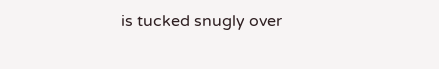is tucked snugly over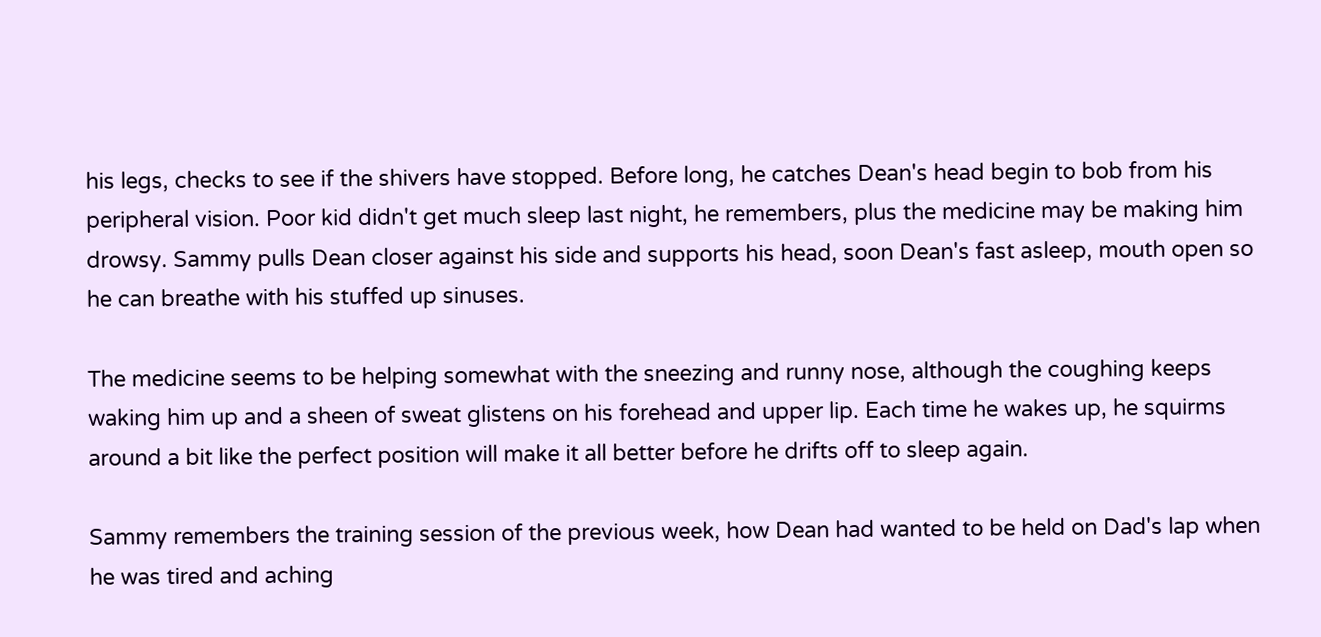his legs, checks to see if the shivers have stopped. Before long, he catches Dean's head begin to bob from his peripheral vision. Poor kid didn't get much sleep last night, he remembers, plus the medicine may be making him drowsy. Sammy pulls Dean closer against his side and supports his head, soon Dean's fast asleep, mouth open so he can breathe with his stuffed up sinuses.

The medicine seems to be helping somewhat with the sneezing and runny nose, although the coughing keeps waking him up and a sheen of sweat glistens on his forehead and upper lip. Each time he wakes up, he squirms around a bit like the perfect position will make it all better before he drifts off to sleep again.

Sammy remembers the training session of the previous week, how Dean had wanted to be held on Dad's lap when he was tired and aching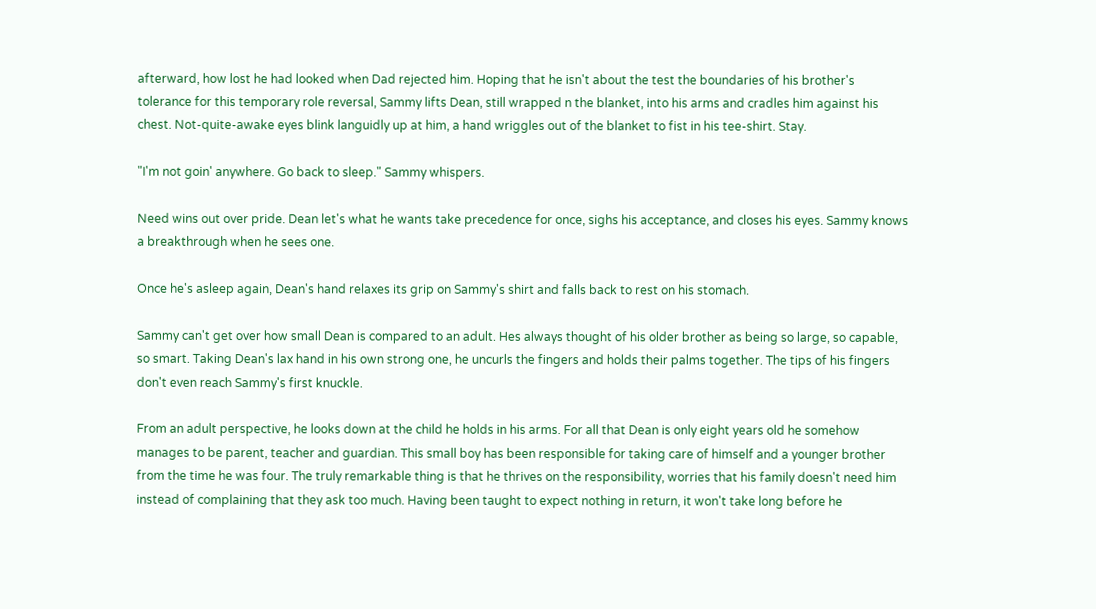afterward, how lost he had looked when Dad rejected him. Hoping that he isn't about the test the boundaries of his brother's tolerance for this temporary role reversal, Sammy lifts Dean, still wrapped n the blanket, into his arms and cradles him against his chest. Not-quite-awake eyes blink languidly up at him, a hand wriggles out of the blanket to fist in his tee-shirt. Stay.

"I'm not goin' anywhere. Go back to sleep." Sammy whispers.

Need wins out over pride. Dean let's what he wants take precedence for once, sighs his acceptance, and closes his eyes. Sammy knows a breakthrough when he sees one.

Once he's asleep again, Dean's hand relaxes its grip on Sammy's shirt and falls back to rest on his stomach.

Sammy can't get over how small Dean is compared to an adult. Hes always thought of his older brother as being so large, so capable, so smart. Taking Dean's lax hand in his own strong one, he uncurls the fingers and holds their palms together. The tips of his fingers don't even reach Sammy's first knuckle.

From an adult perspective, he looks down at the child he holds in his arms. For all that Dean is only eight years old he somehow manages to be parent, teacher and guardian. This small boy has been responsible for taking care of himself and a younger brother from the time he was four. The truly remarkable thing is that he thrives on the responsibility, worries that his family doesn't need him instead of complaining that they ask too much. Having been taught to expect nothing in return, it won't take long before he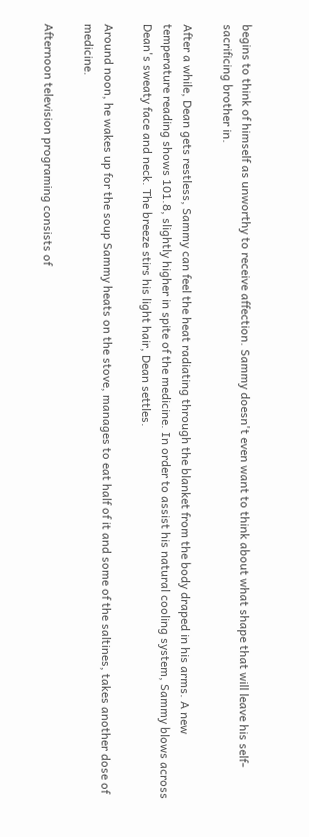begins to think of himself as unworthy to receive affection. Sammy doesn't even want to think about what shape that will leave his self-sacrificing brother in.

After a while, Dean gets restless, Sammy can feel the heat radiating through the blanket from the body draped in his arms. A new temperature reading shows 101.8, slightly higher in spite of the medicine. In order to assist his natural cooling system, Sammy blows across Dean's sweaty face and neck. The breeze stirs his light hair, Dean settles.

Around noon, he wakes up for the soup Sammy heats on the stove, manages to eat half of it and some of the saltines, takes another dose of medicine.

Afternoon television programing consists of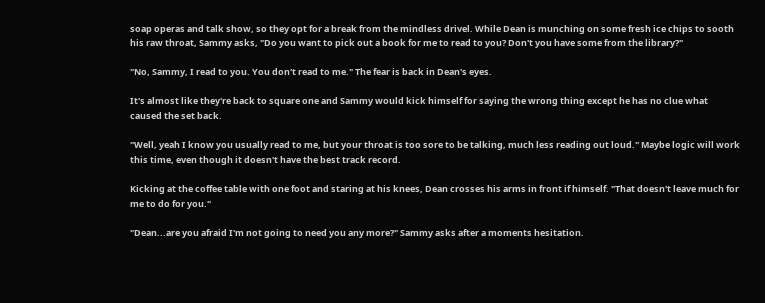soap operas and talk show, so they opt for a break from the mindless drivel. While Dean is munching on some fresh ice chips to sooth his raw throat, Sammy asks, "Do you want to pick out a book for me to read to you? Don't you have some from the library?"

"No, Sammy, I read to you. You don't read to me." The fear is back in Dean's eyes.

It's almost like they're back to square one and Sammy would kick himself for saying the wrong thing except he has no clue what caused the set back.

"Well, yeah I know you usually read to me, but your throat is too sore to be talking, much less reading out loud." Maybe logic will work this time, even though it doesn't have the best track record.

Kicking at the coffee table with one foot and staring at his knees, Dean crosses his arms in front if himself. "That doesn't leave much for me to do for you."

"Dean...are you afraid I'm not going to need you any more?" Sammy asks after a moments hesitation.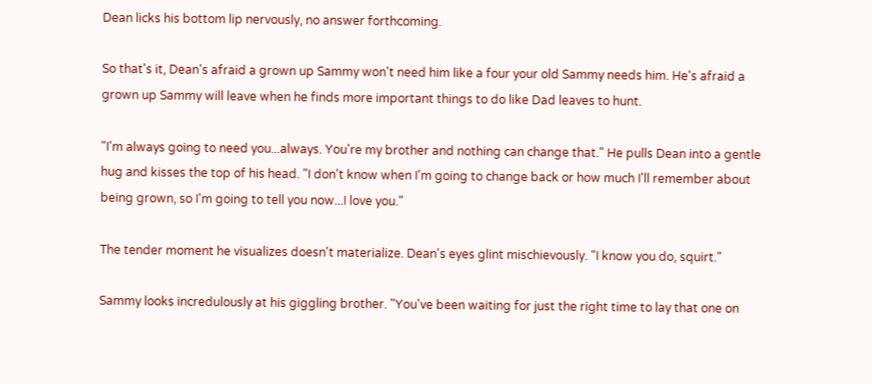Dean licks his bottom lip nervously, no answer forthcoming.

So that's it, Dean's afraid a grown up Sammy won't need him like a four your old Sammy needs him. He's afraid a grown up Sammy will leave when he finds more important things to do like Dad leaves to hunt.

"I'm always going to need you...always. You're my brother and nothing can change that." He pulls Dean into a gentle hug and kisses the top of his head. "I don't know when I'm going to change back or how much I'll remember about being grown, so I'm going to tell you now...I love you."

The tender moment he visualizes doesn't materialize. Dean's eyes glint mischievously. "I know you do, squirt."

Sammy looks incredulously at his giggling brother. "You've been waiting for just the right time to lay that one on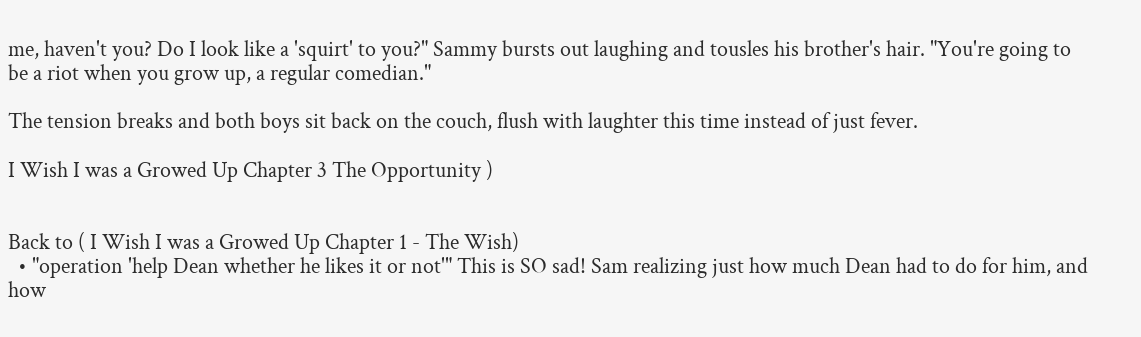me, haven't you? Do I look like a 'squirt' to you?" Sammy bursts out laughing and tousles his brother's hair. "You're going to be a riot when you grow up, a regular comedian."

The tension breaks and both boys sit back on the couch, flush with laughter this time instead of just fever.

I Wish I was a Growed Up Chapter 3 The Opportunity )


Back to ( I Wish I was a Growed Up Chapter 1 - The Wish)
  • "operation 'help Dean whether he likes it or not'" This is SO sad! Sam realizing just how much Dean had to do for him, and how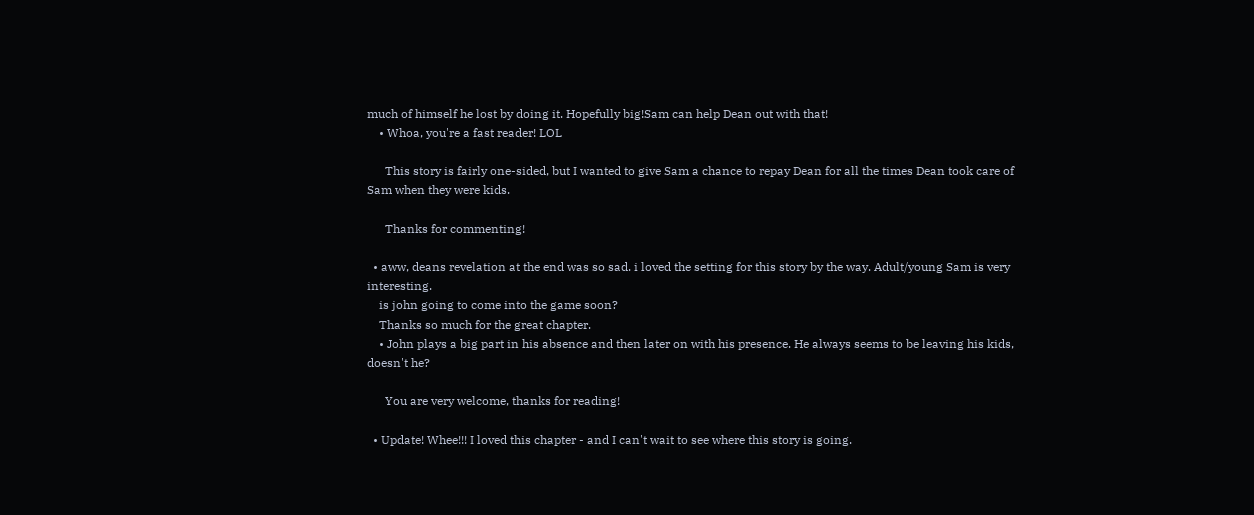much of himself he lost by doing it. Hopefully big!Sam can help Dean out with that!
    • Whoa, you're a fast reader! LOL

      This story is fairly one-sided, but I wanted to give Sam a chance to repay Dean for all the times Dean took care of Sam when they were kids.

      Thanks for commenting!

  • aww, deans revelation at the end was so sad. i loved the setting for this story by the way. Adult/young Sam is very interesting.
    is john going to come into the game soon?
    Thanks so much for the great chapter.
    • John plays a big part in his absence and then later on with his presence. He always seems to be leaving his kids, doesn't he?

      You are very welcome, thanks for reading!

  • Update! Whee!!! I loved this chapter - and I can't wait to see where this story is going.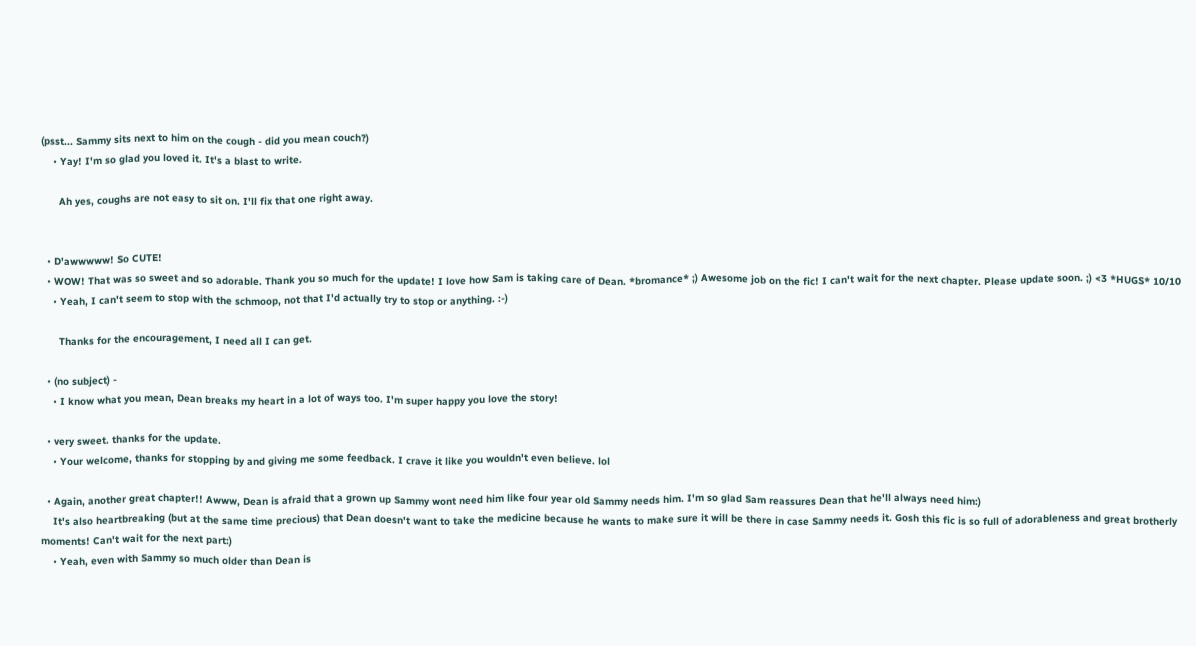(psst... Sammy sits next to him on the cough - did you mean couch?)
    • Yay! I'm so glad you loved it. It's a blast to write.

      Ah yes, coughs are not easy to sit on. I'll fix that one right away.


  • D'awwwww! So CUTE!
  • WOW! That was so sweet and so adorable. Thank you so much for the update! I love how Sam is taking care of Dean. *bromance* ;) Awesome job on the fic! I can't wait for the next chapter. Please update soon. ;) <3 *HUGS* 10/10
    • Yeah, I can't seem to stop with the schmoop, not that I'd actually try to stop or anything. :-)

      Thanks for the encouragement, I need all I can get.

  • (no subject) -
    • I know what you mean, Dean breaks my heart in a lot of ways too. I'm super happy you love the story!

  • very sweet. thanks for the update.
    • Your welcome, thanks for stopping by and giving me some feedback. I crave it like you wouldn't even believe. lol

  • Again, another great chapter!! Awww, Dean is afraid that a grown up Sammy wont need him like four year old Sammy needs him. I'm so glad Sam reassures Dean that he'll always need him:)
    It's also heartbreaking (but at the same time precious) that Dean doesn't want to take the medicine because he wants to make sure it will be there in case Sammy needs it. Gosh this fic is so full of adorableness and great brotherly moments! Can't wait for the next part:)
    • Yeah, even with Sammy so much older than Dean is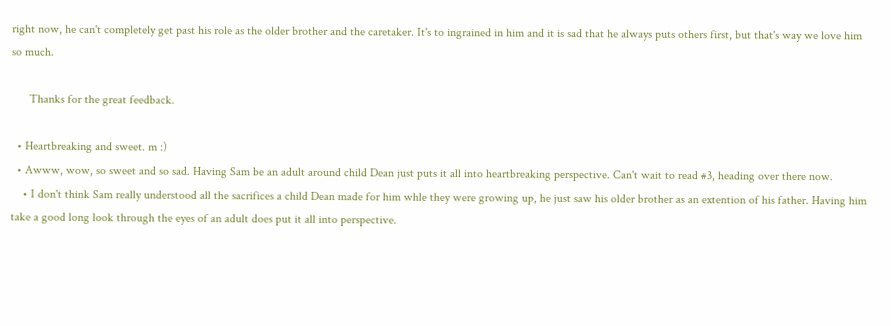right now, he can't completely get past his role as the older brother and the caretaker. It's to ingrained in him and it is sad that he always puts others first, but that's way we love him so much.

      Thanks for the great feedback.

  • Heartbreaking and sweet. m :)
  • Awww, wow, so sweet and so sad. Having Sam be an adult around child Dean just puts it all into heartbreaking perspective. Can't wait to read #3, heading over there now.
    • I don't think Sam really understood all the sacrifices a child Dean made for him whle they were growing up, he just saw his older brother as an extention of his father. Having him take a good long look through the eyes of an adult does put it all into perspective.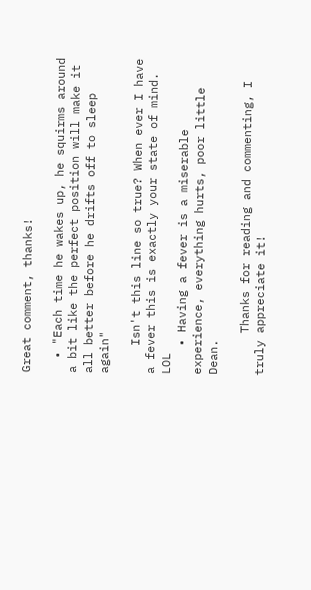Great comment, thanks!

  • "Each time he wakes up, he squirms around a bit like the perfect position will make it all better before he drifts off to sleep again"

    Isn't this line so true? When ever I have a fever this is exactly your state of mind. LOL
    • Having a fever is a miserable experience, everything hurts, poor little Dean.

      Thanks for reading and commenting, I truly appreciate it!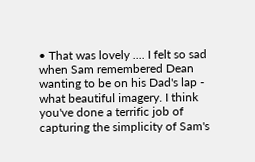• That was lovely .... I felt so sad when Sam remembered Dean wanting to be on his Dad's lap - what beautiful imagery. I think you've done a terrific job of capturing the simplicity of Sam's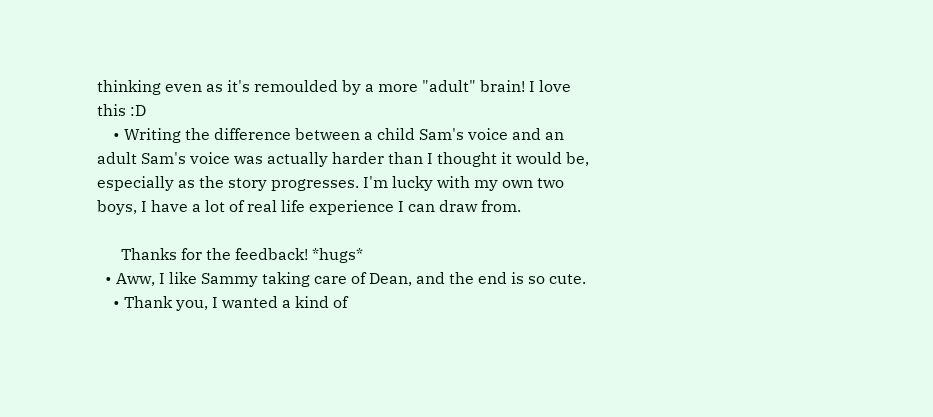thinking even as it's remoulded by a more "adult" brain! I love this :D
    • Writing the difference between a child Sam's voice and an adult Sam's voice was actually harder than I thought it would be, especially as the story progresses. I'm lucky with my own two boys, I have a lot of real life experience I can draw from.

      Thanks for the feedback! *hugs*
  • Aww, I like Sammy taking care of Dean, and the end is so cute.
    • Thank you, I wanted a kind of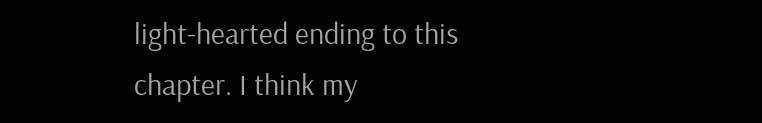light-hearted ending to this chapter. I think my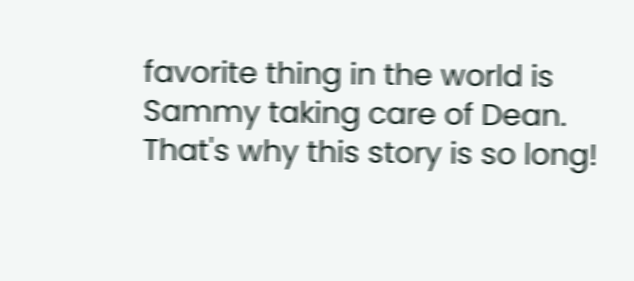favorite thing in the world is Sammy taking care of Dean. That's why this story is so long!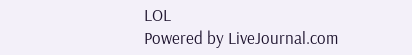LOL
Powered by LiveJournal.com